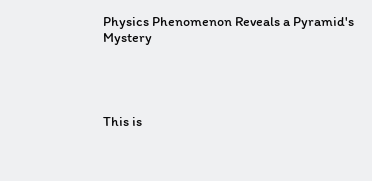Physics Phenomenon Reveals a Pyramid's Mystery




This is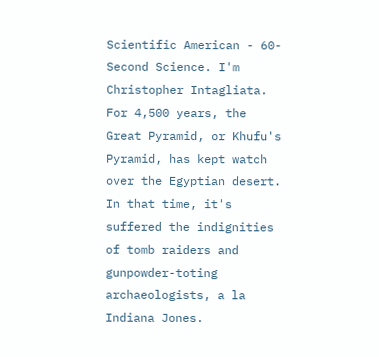Scientific American - 60-Second Science. I'm Christopher Intagliata.
For 4,500 years, the Great Pyramid, or Khufu's Pyramid, has kept watch over the Egyptian desert.
In that time, it's suffered the indignities of tomb raiders and gunpowder-toting archaeologists, a la Indiana Jones.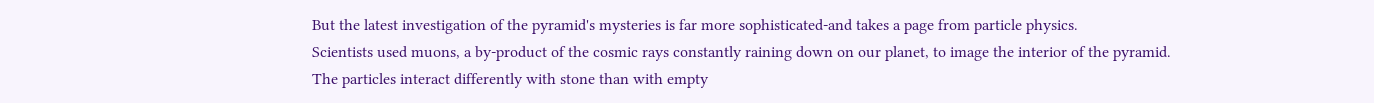But the latest investigation of the pyramid's mysteries is far more sophisticated-and takes a page from particle physics.
Scientists used muons, a by-product of the cosmic rays constantly raining down on our planet, to image the interior of the pyramid.
The particles interact differently with stone than with empty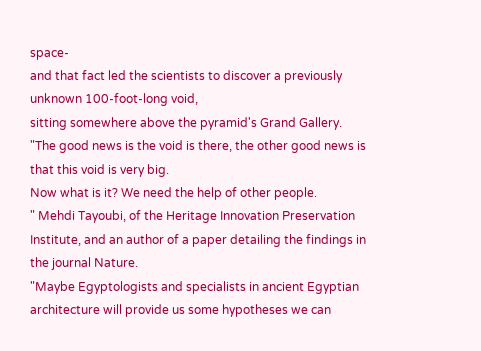space-
and that fact led the scientists to discover a previously unknown 100-foot-long void,
sitting somewhere above the pyramid's Grand Gallery.
"The good news is the void is there, the other good news is that this void is very big.
Now what is it? We need the help of other people.
" Mehdi Tayoubi, of the Heritage Innovation Preservation Institute, and an author of a paper detailing the findings in the journal Nature.
"Maybe Egyptologists and specialists in ancient Egyptian architecture will provide us some hypotheses we can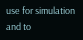use for simulation and to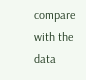compare with the data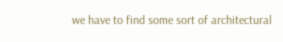we have to find some sort of architectural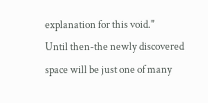explanation for this void."
Until then-the newly discovered space will be just one of many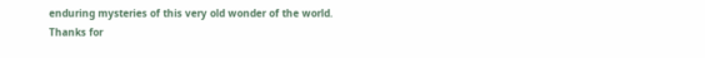enduring mysteries of this very old wonder of the world.
Thanks for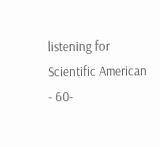listening for Scientific American - 60-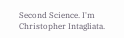Second Science. I'm Christopher Intagliata.